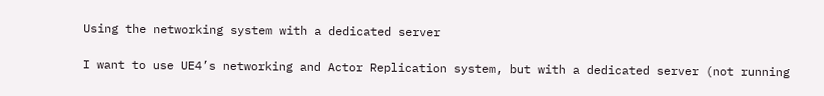Using the networking system with a dedicated server

I want to use UE4’s networking and Actor Replication system, but with a dedicated server (not running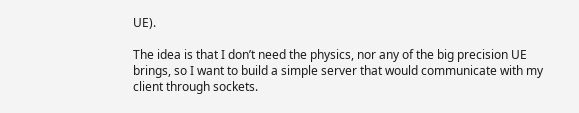UE).

The idea is that I don’t need the physics, nor any of the big precision UE brings, so I want to build a simple server that would communicate with my client through sockets.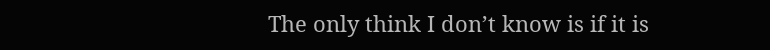The only think I don’t know is if it is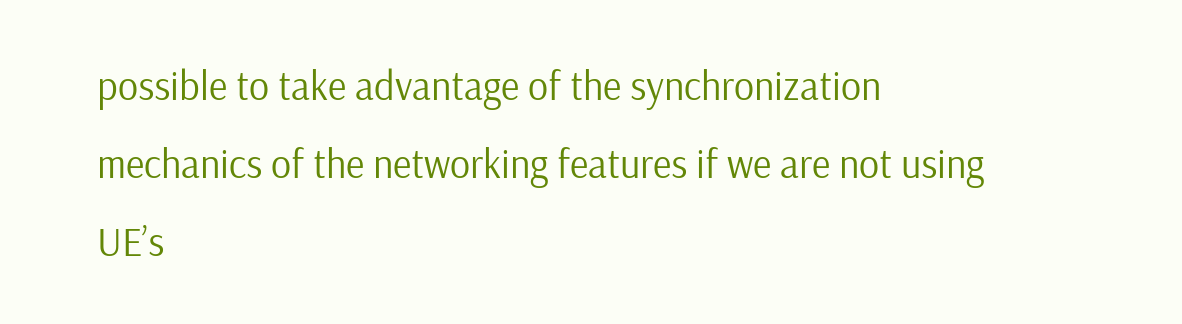possible to take advantage of the synchronization mechanics of the networking features if we are not using UE’s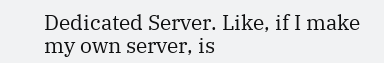Dedicated Server. Like, if I make my own server, is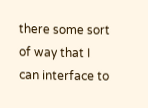there some sort of way that I can interface to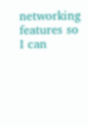networking features so I can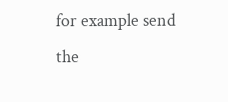for example send the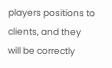players positions to clients, and they will be correctly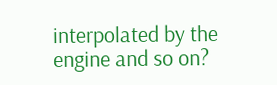interpolated by the engine and so on?